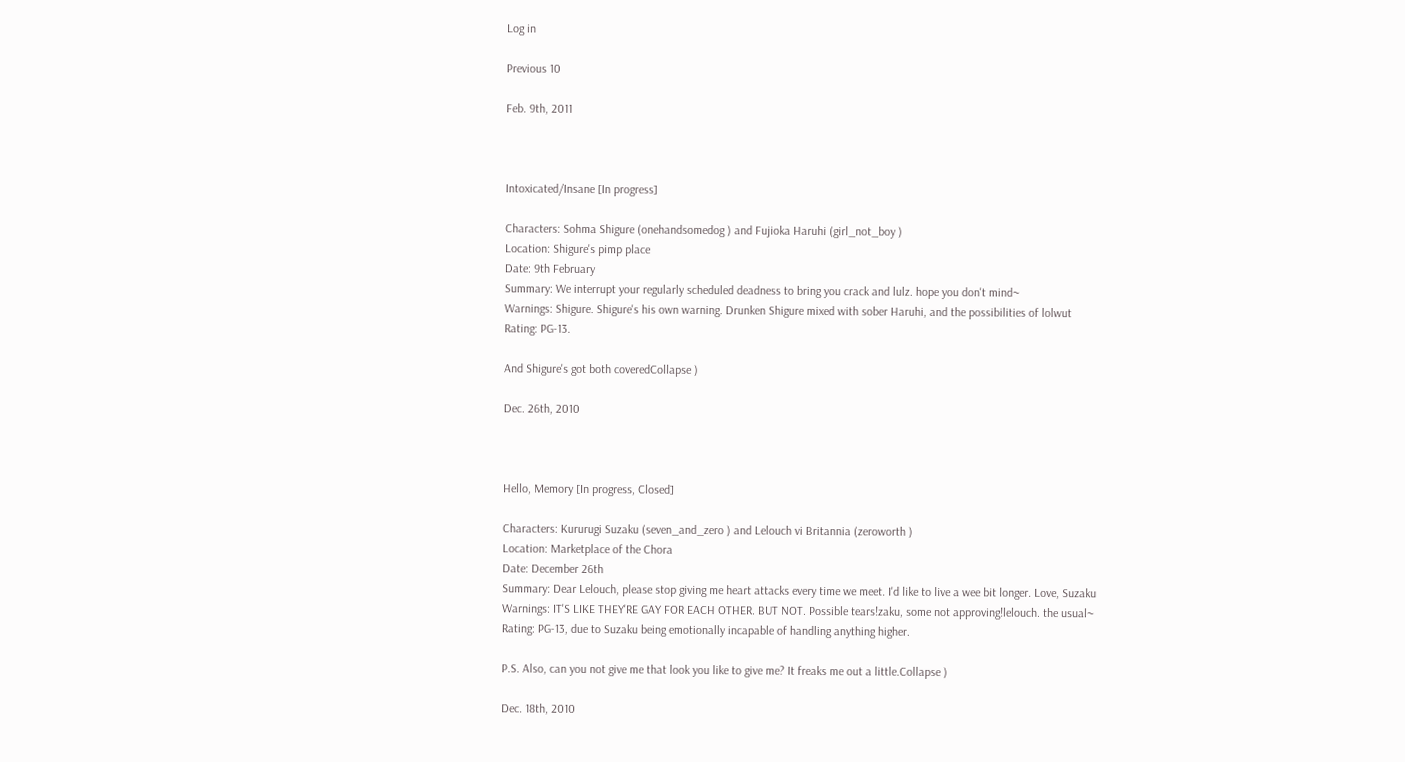Log in

Previous 10

Feb. 9th, 2011



Intoxicated/Insane [In progress]

Characters: Sohma Shigure (onehandsomedog ) and Fujioka Haruhi (girl_not_boy )
Location: Shigure's pimp place
Date: 9th February
Summary: We interrupt your regularly scheduled deadness to bring you crack and lulz. hope you don't mind~
Warnings: Shigure. Shigure's his own warning. Drunken Shigure mixed with sober Haruhi, and the possibilities of lolwut
Rating: PG-13.

And Shigure's got both coveredCollapse )

Dec. 26th, 2010



Hello, Memory [In progress, Closed]

Characters: Kururugi Suzaku (seven_and_zero ) and Lelouch vi Britannia (zeroworth )
Location: Marketplace of the Chora
Date: December 26th
Summary: Dear Lelouch, please stop giving me heart attacks every time we meet. I'd like to live a wee bit longer. Love, Suzaku
Warnings: IT'S LIKE THEY'RE GAY FOR EACH OTHER. BUT NOT. Possible tears!zaku, some not approving!lelouch. the usual~
Rating: PG-13, due to Suzaku being emotionally incapable of handling anything higher.

P.S. Also, can you not give me that look you like to give me? It freaks me out a little.Collapse )

Dec. 18th, 2010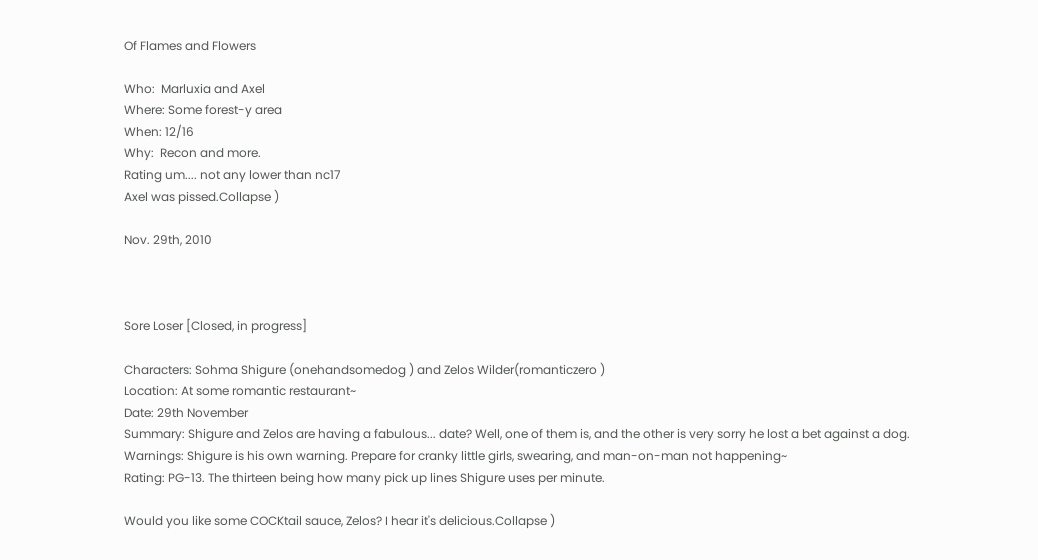Of Flames and Flowers

Who:  Marluxia and Axel
Where: Some forest-y area
When: 12/16
Why:  Recon and more.
Rating um.... not any lower than nc17
Axel was pissed.Collapse )

Nov. 29th, 2010



Sore Loser [Closed, in progress]

Characters: Sohma Shigure (onehandsomedog ) and Zelos Wilder(romanticzero )
Location: At some romantic restaurant~
Date: 29th November
Summary: Shigure and Zelos are having a fabulous... date? Well, one of them is, and the other is very sorry he lost a bet against a dog.
Warnings: Shigure is his own warning. Prepare for cranky little girls, swearing, and man-on-man not happening~
Rating: PG-13. The thirteen being how many pick up lines Shigure uses per minute.

Would you like some COCKtail sauce, Zelos? I hear it's delicious.Collapse )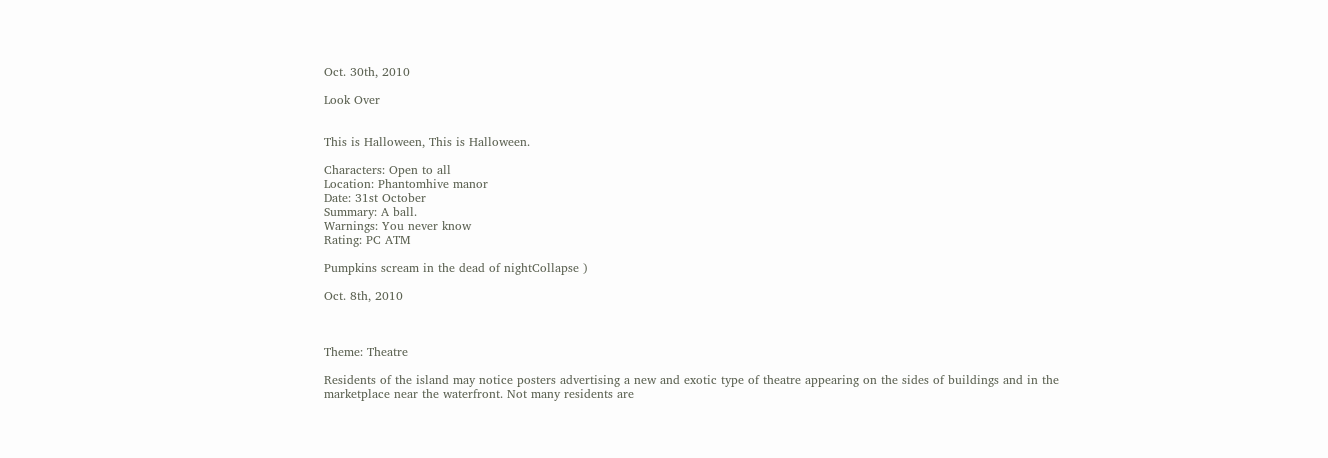Oct. 30th, 2010

Look Over


This is Halloween, This is Halloween.

Characters: Open to all
Location: Phantomhive manor
Date: 31st October
Summary: A ball.
Warnings: You never know
Rating: PC ATM

Pumpkins scream in the dead of nightCollapse )

Oct. 8th, 2010



Theme: Theatre

Residents of the island may notice posters advertising a new and exotic type of theatre appearing on the sides of buildings and in the marketplace near the waterfront. Not many residents are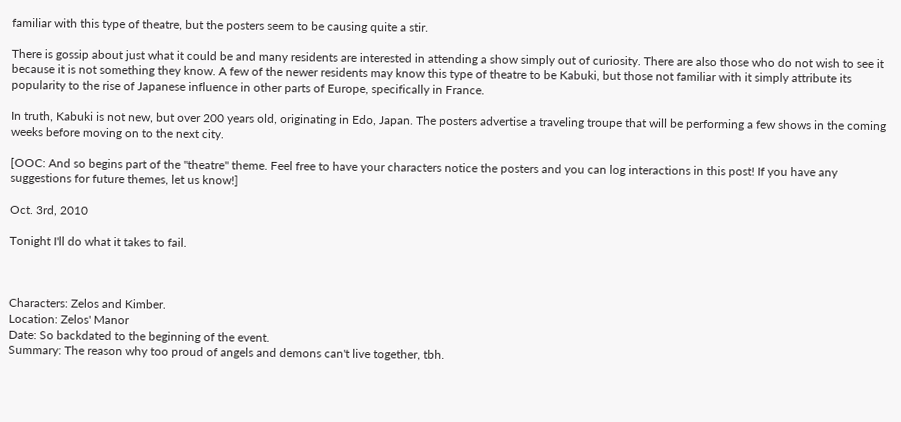familiar with this type of theatre, but the posters seem to be causing quite a stir.

There is gossip about just what it could be and many residents are interested in attending a show simply out of curiosity. There are also those who do not wish to see it because it is not something they know. A few of the newer residents may know this type of theatre to be Kabuki, but those not familiar with it simply attribute its popularity to the rise of Japanese influence in other parts of Europe, specifically in France.

In truth, Kabuki is not new, but over 200 years old, originating in Edo, Japan. The posters advertise a traveling troupe that will be performing a few shows in the coming weeks before moving on to the next city.

[OOC: And so begins part of the "theatre" theme. Feel free to have your characters notice the posters and you can log interactions in this post! If you have any suggestions for future themes, let us know!]

Oct. 3rd, 2010

Tonight I'll do what it takes to fail.



Characters: Zelos and Kimber.
Location: Zelos' Manor
Date: So backdated to the beginning of the event.
Summary: The reason why too proud of angels and demons can't live together, tbh.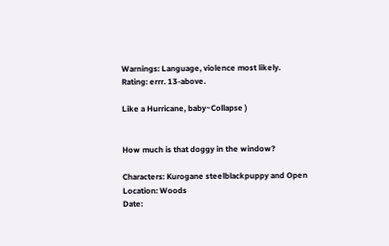Warnings: Language, violence most likely.
Rating: errr. 13-above.

Like a Hurricane, baby~Collapse )


How much is that doggy in the window?

Characters: Kurogane steelblackpuppy and Open
Location: Woods
Date: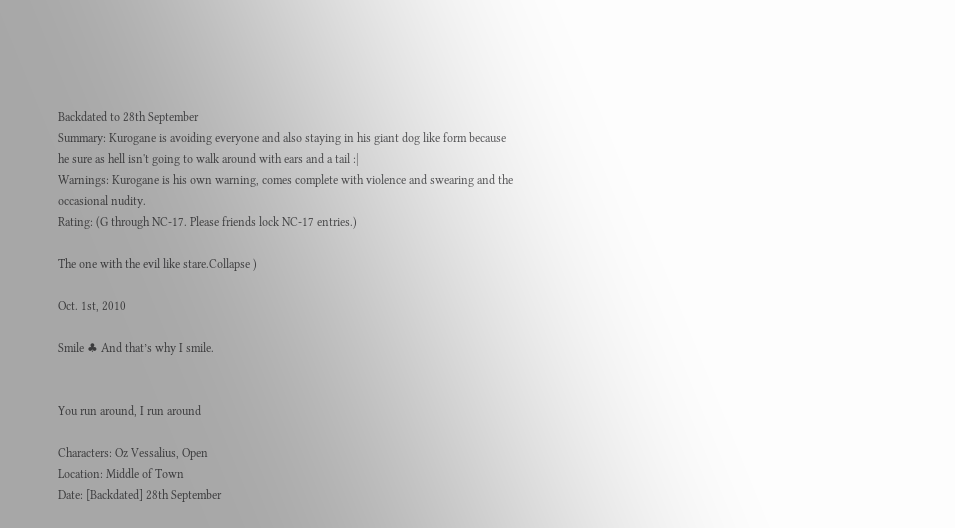Backdated to 28th September
Summary: Kurogane is avoiding everyone and also staying in his giant dog like form because he sure as hell isn't going to walk around with ears and a tail :|
Warnings: Kurogane is his own warning, comes complete with violence and swearing and the occasional nudity.
Rating: (G through NC-17. Please friends lock NC-17 entries.)

The one with the evil like stare.Collapse )

Oct. 1st, 2010

Smile ♣ And that’s why I smile.


You run around, I run around

Characters: Oz Vessalius, Open
Location: Middle of Town
Date: [Backdated] 28th September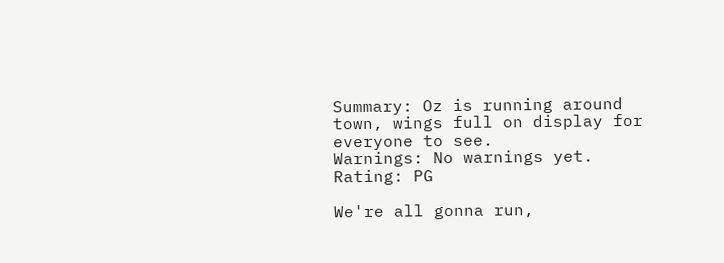Summary: Oz is running around town, wings full on display for everyone to see.
Warnings: No warnings yet.
Rating: PG

We're all gonna run,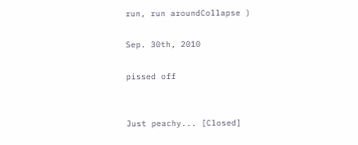run, run aroundCollapse )

Sep. 30th, 2010

pissed off


Just peachy... [Closed]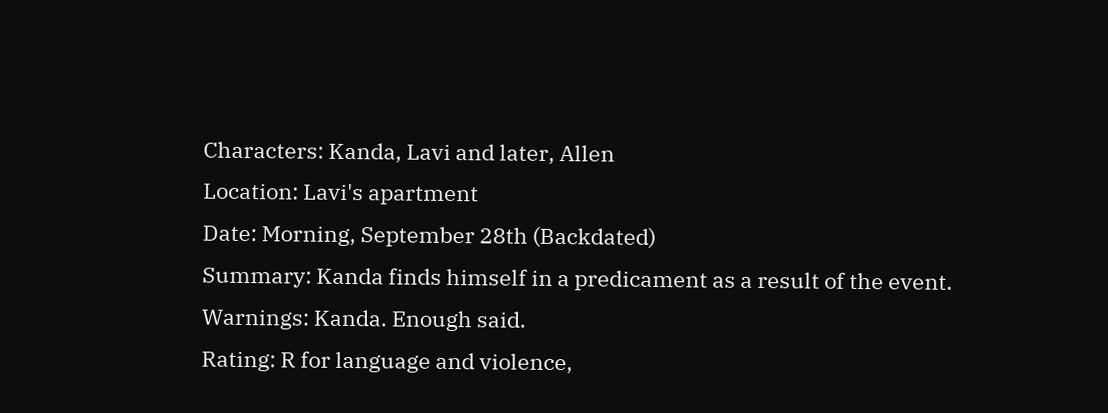Characters: Kanda, Lavi and later, Allen
Location: Lavi's apartment
Date: Morning, September 28th (Backdated)
Summary: Kanda finds himself in a predicament as a result of the event.
Warnings: Kanda. Enough said.
Rating: R for language and violence,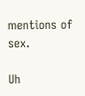mentions of sex.

Uh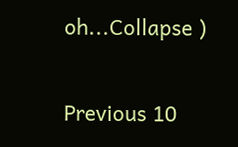oh...Collapse )

Previous 10